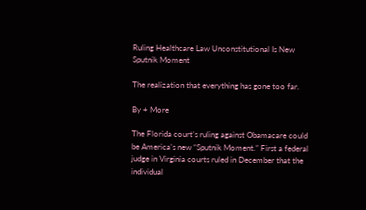Ruling Healthcare Law Unconstitutional Is New Sputnik Moment

The realization that everything has gone too far.

By + More

The Florida court’s ruling against Obamacare could be America’s new “Sputnik Moment.” First a federal judge in Virginia courts ruled in December that the individual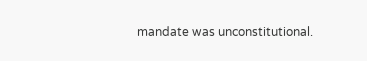mandate was unconstitutional.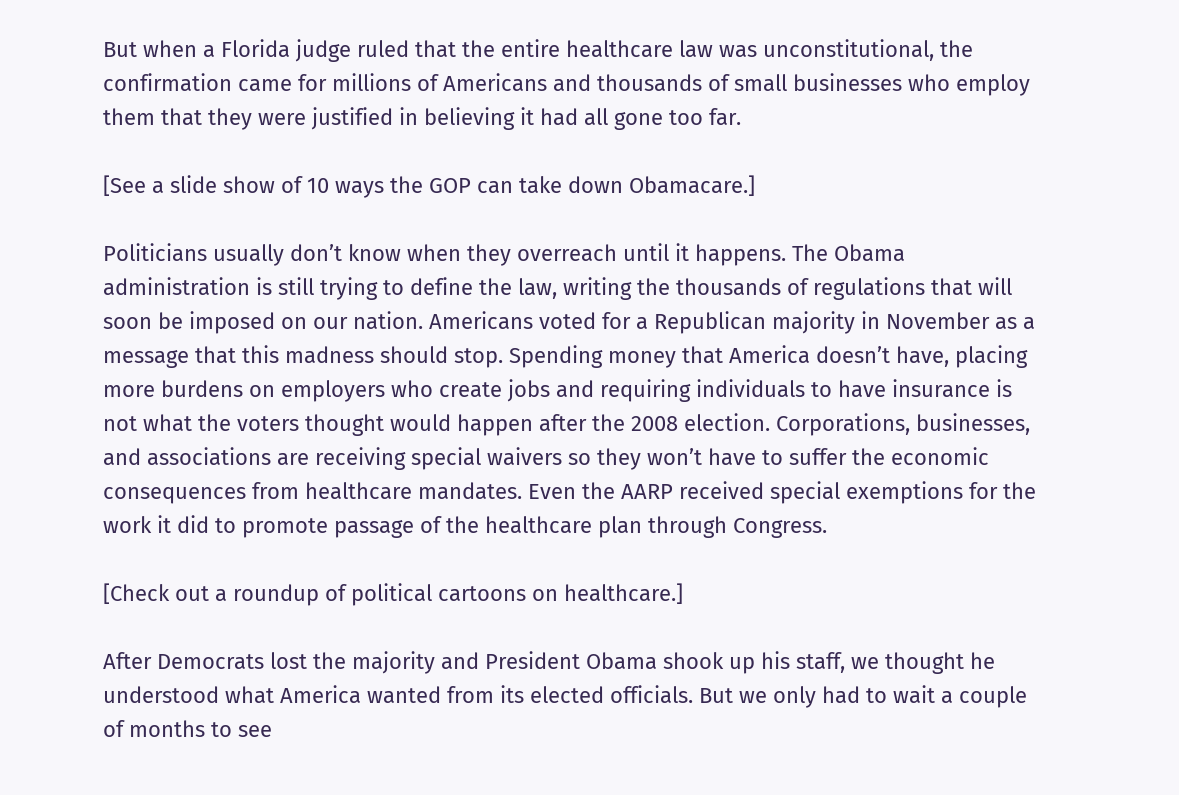But when a Florida judge ruled that the entire healthcare law was unconstitutional, the confirmation came for millions of Americans and thousands of small businesses who employ them that they were justified in believing it had all gone too far.

[See a slide show of 10 ways the GOP can take down Obamacare.]

Politicians usually don’t know when they overreach until it happens. The Obama administration is still trying to define the law, writing the thousands of regulations that will soon be imposed on our nation. Americans voted for a Republican majority in November as a message that this madness should stop. Spending money that America doesn’t have, placing more burdens on employers who create jobs and requiring individuals to have insurance is not what the voters thought would happen after the 2008 election. Corporations, businesses, and associations are receiving special waivers so they won’t have to suffer the economic consequences from healthcare mandates. Even the AARP received special exemptions for the work it did to promote passage of the healthcare plan through Congress.

[Check out a roundup of political cartoons on healthcare.]

After Democrats lost the majority and President Obama shook up his staff, we thought he understood what America wanted from its elected officials. But we only had to wait a couple of months to see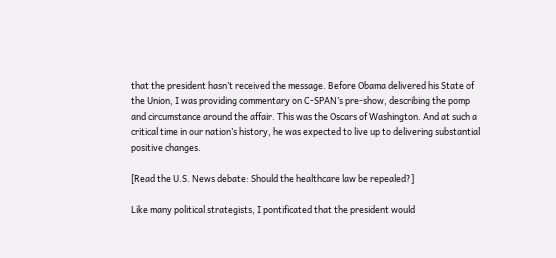that the president hasn’t received the message. Before Obama delivered his State of the Union, I was providing commentary on C-SPAN’s pre-show, describing the pomp and circumstance around the affair. This was the Oscars of Washington. And at such a critical time in our nation’s history, he was expected to live up to delivering substantial positive changes.

[Read the U.S. News debate: Should the healthcare law be repealed?]

Like many political strategists, I pontificated that the president would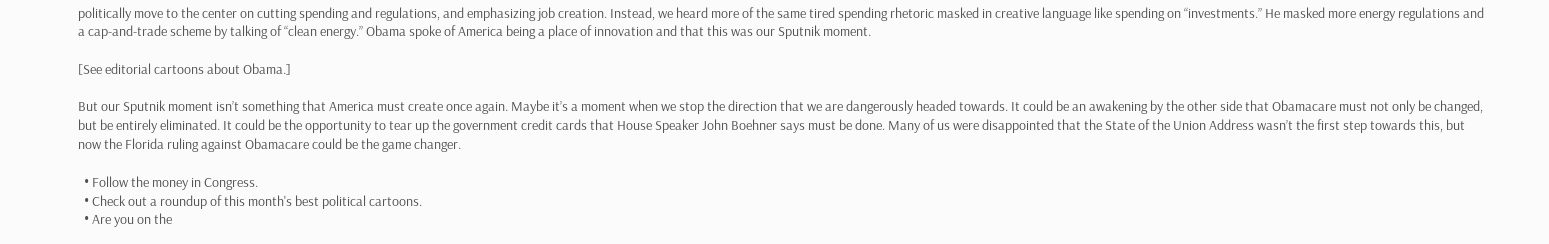politically move to the center on cutting spending and regulations, and emphasizing job creation. Instead, we heard more of the same tired spending rhetoric masked in creative language like spending on “investments.” He masked more energy regulations and a cap-and-trade scheme by talking of “clean energy.” Obama spoke of America being a place of innovation and that this was our Sputnik moment.

[See editorial cartoons about Obama.]

But our Sputnik moment isn’t something that America must create once again. Maybe it’s a moment when we stop the direction that we are dangerously headed towards. It could be an awakening by the other side that Obamacare must not only be changed, but be entirely eliminated. It could be the opportunity to tear up the government credit cards that House Speaker John Boehner says must be done. Many of us were disappointed that the State of the Union Address wasn’t the first step towards this, but now the Florida ruling against Obamacare could be the game changer.

  • Follow the money in Congress.
  • Check out a roundup of this month's best political cartoons.
  • Are you on the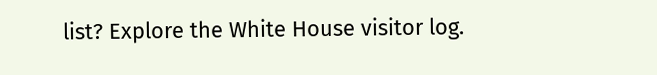list? Explore the White House visitor log.